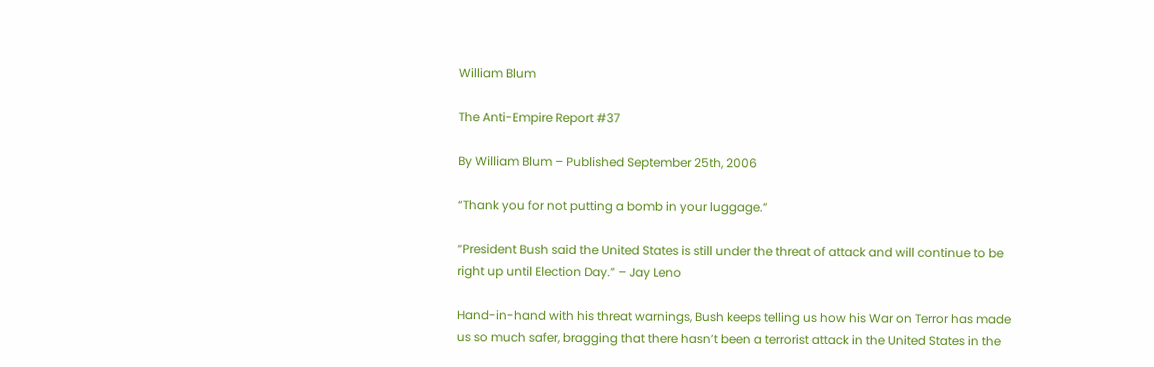William Blum

The Anti-Empire Report #37

By William Blum – Published September 25th, 2006

“Thank you for not putting a bomb in your luggage.”

“President Bush said the United States is still under the threat of attack and will continue to be right up until Election Day.” – Jay Leno

Hand-in-hand with his threat warnings, Bush keeps telling us how his War on Terror has made us so much safer, bragging that there hasn’t been a terrorist attack in the United States in the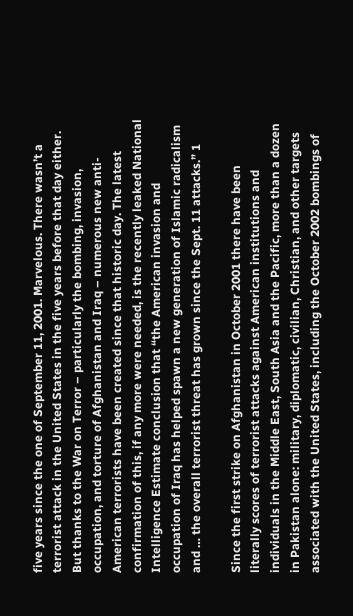five years since the one of September 11, 2001. Marvelous. There wasn’t a terrorist attack in the United States in the five years before that day either. But thanks to the War on Terror – particularly the bombing, invasion, occupation, and torture of Afghanistan and Iraq – numerous new anti-American terrorists have been created since that historic day. The latest confirmation of this, if any more were needed, is the recently leaked National Intelligence Estimate conclusion that “the American invasion and occupation of Iraq has helped spawn a new generation of Islamic radicalism and … the overall terrorist threat has grown since the Sept. 11 attacks.” 1

Since the first strike on Afghanistan in October 2001 there have been literally scores of terrorist attacks against American institutions and individuals in the Middle East, South Asia and the Pacific, more than a dozen in Pakistan alone: military, diplomatic, civilian, Christian, and other targets associated with the United States, including the October 2002 bombings of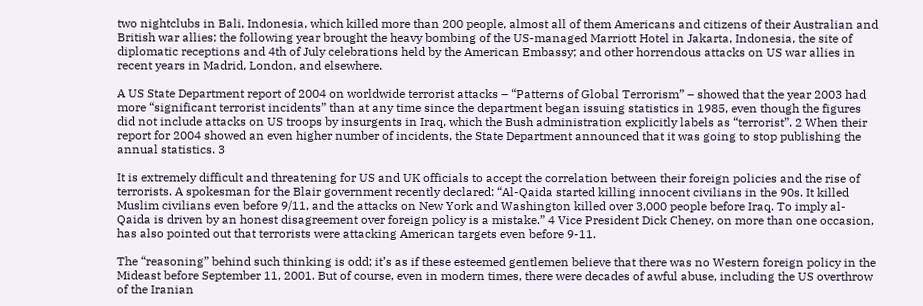two nightclubs in Bali, Indonesia, which killed more than 200 people, almost all of them Americans and citizens of their Australian and British war allies; the following year brought the heavy bombing of the US-managed Marriott Hotel in Jakarta, Indonesia, the site of diplomatic receptions and 4th of July celebrations held by the American Embassy; and other horrendous attacks on US war allies in recent years in Madrid, London, and elsewhere.

A US State Department report of 2004 on worldwide terrorist attacks – “Patterns of Global Terrorism” – showed that the year 2003 had more “significant terrorist incidents” than at any time since the department began issuing statistics in 1985, even though the figures did not include attacks on US troops by insurgents in Iraq, which the Bush administration explicitly labels as “terrorist”. 2 When their report for 2004 showed an even higher number of incidents, the State Department announced that it was going to stop publishing the annual statistics. 3

It is extremely difficult and threatening for US and UK officials to accept the correlation between their foreign policies and the rise of terrorists. A spokesman for the Blair government recently declared: “Al-Qaida started killing innocent civilians in the 90s. It killed Muslim civilians even before 9/11, and the attacks on New York and Washington killed over 3,000 people before Iraq. To imply al-Qaida is driven by an honest disagreement over foreign policy is a mistake.” 4 Vice President Dick Cheney, on more than one occasion, has also pointed out that terrorists were attacking American targets even before 9-11.

The “reasoning” behind such thinking is odd; it’s as if these esteemed gentlemen believe that there was no Western foreign policy in the Mideast before September 11, 2001. But of course, even in modern times, there were decades of awful abuse, including the US overthrow of the Iranian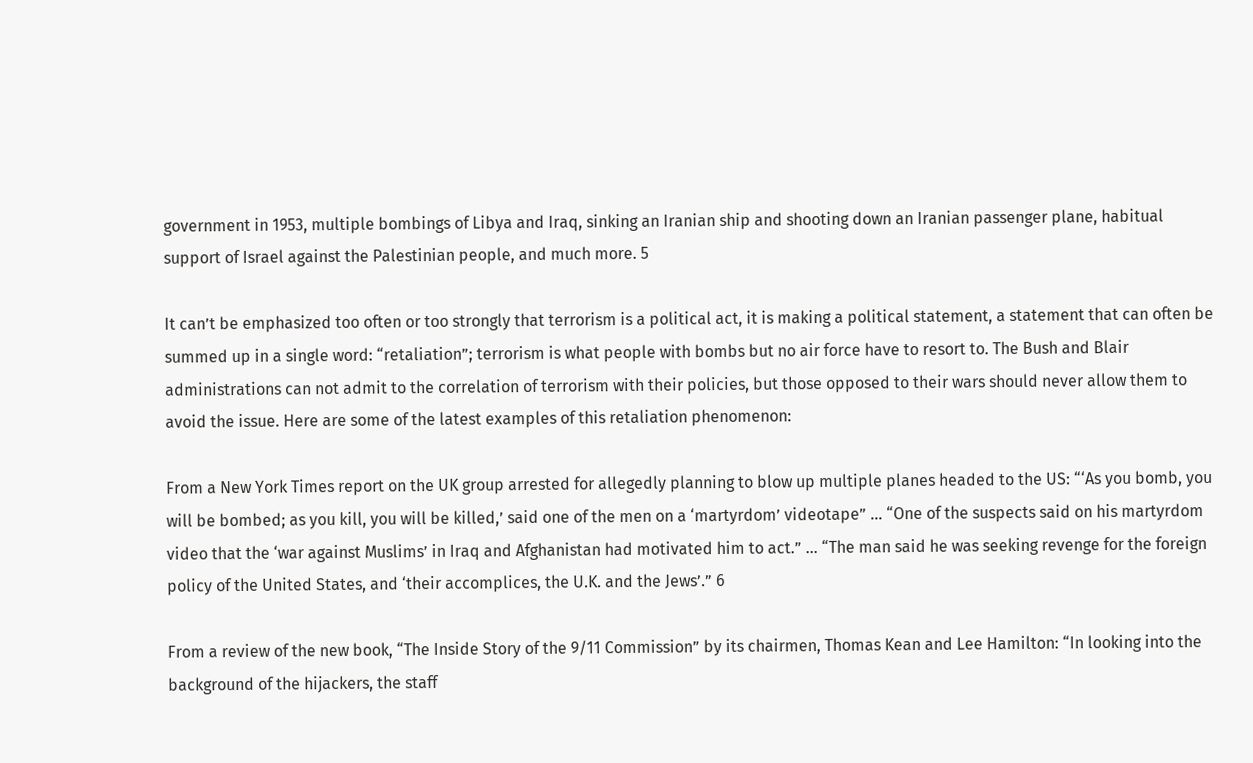government in 1953, multiple bombings of Libya and Iraq, sinking an Iranian ship and shooting down an Iranian passenger plane, habitual support of Israel against the Palestinian people, and much more. 5

It can’t be emphasized too often or too strongly that terrorism is a political act, it is making a political statement, a statement that can often be summed up in a single word: “retaliation”; terrorism is what people with bombs but no air force have to resort to. The Bush and Blair administrations can not admit to the correlation of terrorism with their policies, but those opposed to their wars should never allow them to avoid the issue. Here are some of the latest examples of this retaliation phenomenon:

From a New York Times report on the UK group arrested for allegedly planning to blow up multiple planes headed to the US: “‘As you bomb, you will be bombed; as you kill, you will be killed,’ said one of the men on a ‘martyrdom’ videotape” … “One of the suspects said on his martyrdom video that the ‘war against Muslims’ in Iraq and Afghanistan had motivated him to act.” … “The man said he was seeking revenge for the foreign policy of the United States, and ‘their accomplices, the U.K. and the Jews’.” 6

From a review of the new book, “The Inside Story of the 9/11 Commission” by its chairmen, Thomas Kean and Lee Hamilton: “In looking into the background of the hijackers, the staff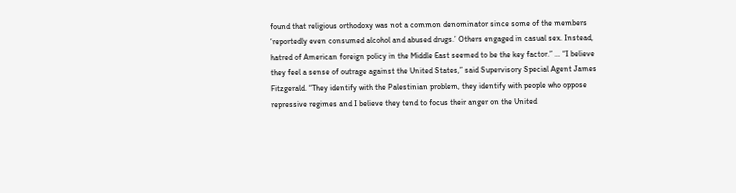found that religious orthodoxy was not a common denominator since some of the members ‘reportedly even consumed alcohol and abused drugs.’ Others engaged in casual sex. Instead, hatred of American foreign policy in the Middle East seemed to be the key factor.” … “I believe they feel a sense of outrage against the United States,” said Supervisory Special Agent James Fitzgerald. “They identify with the Palestinian problem, they identify with people who oppose repressive regimes and I believe they tend to focus their anger on the United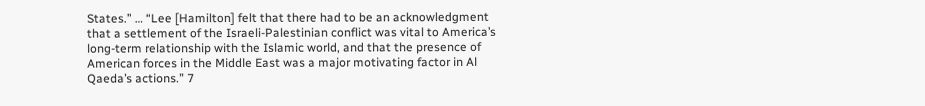States.” … “Lee [Hamilton] felt that there had to be an acknowledgment that a settlement of the Israeli-Palestinian conflict was vital to America’s long-term relationship with the Islamic world, and that the presence of American forces in the Middle East was a major motivating factor in Al Qaeda’s actions.” 7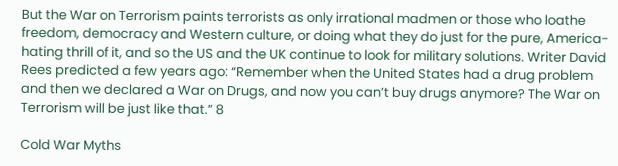But the War on Terrorism paints terrorists as only irrational madmen or those who loathe freedom, democracy and Western culture, or doing what they do just for the pure, America-hating thrill of it, and so the US and the UK continue to look for military solutions. Writer David Rees predicted a few years ago: “Remember when the United States had a drug problem and then we declared a War on Drugs, and now you can’t buy drugs anymore? The War on Terrorism will be just like that.” 8

Cold War Myths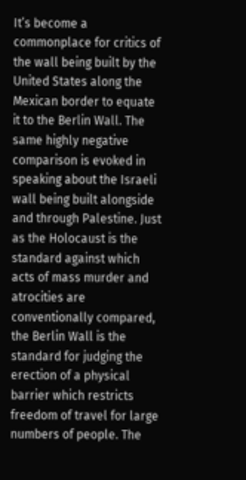It’s become a commonplace for critics of the wall being built by the United States along the Mexican border to equate it to the Berlin Wall. The same highly negative comparison is evoked in speaking about the Israeli wall being built alongside and through Palestine. Just as the Holocaust is the standard against which acts of mass murder and atrocities are conventionally compared, the Berlin Wall is the standard for judging the erection of a physical barrier which restricts freedom of travel for large numbers of people. The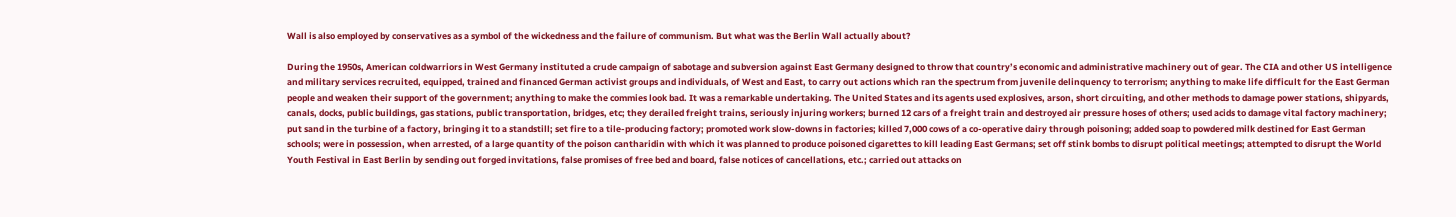Wall is also employed by conservatives as a symbol of the wickedness and the failure of communism. But what was the Berlin Wall actually about?

During the 1950s, American coldwarriors in West Germany instituted a crude campaign of sabotage and subversion against East Germany designed to throw that country’s economic and administrative machinery out of gear. The CIA and other US intelligence and military services recruited, equipped, trained and financed German activist groups and individuals, of West and East, to carry out actions which ran the spectrum from juvenile delinquency to terrorism; anything to make life difficult for the East German people and weaken their support of the government; anything to make the commies look bad. It was a remarkable undertaking. The United States and its agents used explosives, arson, short circuiting, and other methods to damage power stations, shipyards, canals, docks, public buildings, gas stations, public transportation, bridges, etc; they derailed freight trains, seriously injuring workers; burned 12 cars of a freight train and destroyed air pressure hoses of others; used acids to damage vital factory machinery; put sand in the turbine of a factory, bringing it to a standstill; set fire to a tile-producing factory; promoted work slow-downs in factories; killed 7,000 cows of a co-operative dairy through poisoning; added soap to powdered milk destined for East German schools; were in possession, when arrested, of a large quantity of the poison cantharidin with which it was planned to produce poisoned cigarettes to kill leading East Germans; set off stink bombs to disrupt political meetings; attempted to disrupt the World Youth Festival in East Berlin by sending out forged invitations, false promises of free bed and board, false notices of cancellations, etc.; carried out attacks on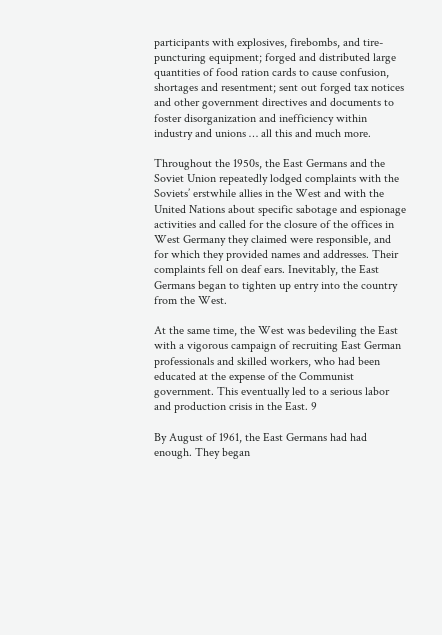participants with explosives, firebombs, and tire-puncturing equipment; forged and distributed large quantities of food ration cards to cause confusion, shortages and resentment; sent out forged tax notices and other government directives and documents to foster disorganization and inefficiency within industry and unions … all this and much more.

Throughout the 1950s, the East Germans and the Soviet Union repeatedly lodged complaints with the Soviets’ erstwhile allies in the West and with the United Nations about specific sabotage and espionage activities and called for the closure of the offices in West Germany they claimed were responsible, and for which they provided names and addresses. Their complaints fell on deaf ears. Inevitably, the East Germans began to tighten up entry into the country from the West.

At the same time, the West was bedeviling the East with a vigorous campaign of recruiting East German professionals and skilled workers, who had been educated at the expense of the Communist government. This eventually led to a serious labor and production crisis in the East. 9

By August of 1961, the East Germans had had enough. They began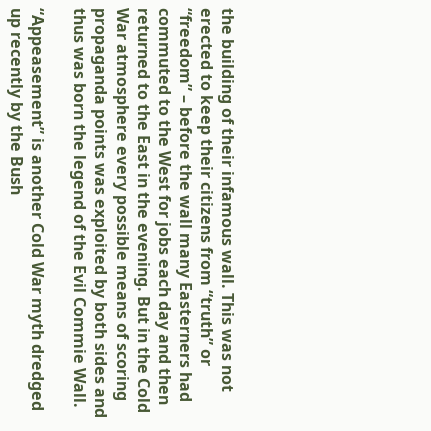the building of their infamous wall. This was not erected to keep their citizens from “truth” or “freedom” – before the wall many Easterners had commuted to the West for jobs each day and then returned to the East in the evening. But in the Cold War atmosphere every possible means of scoring propaganda points was exploited by both sides and thus was born the legend of the Evil Commie Wall.

“Appeasement” is another Cold War myth dredged up recently by the Bush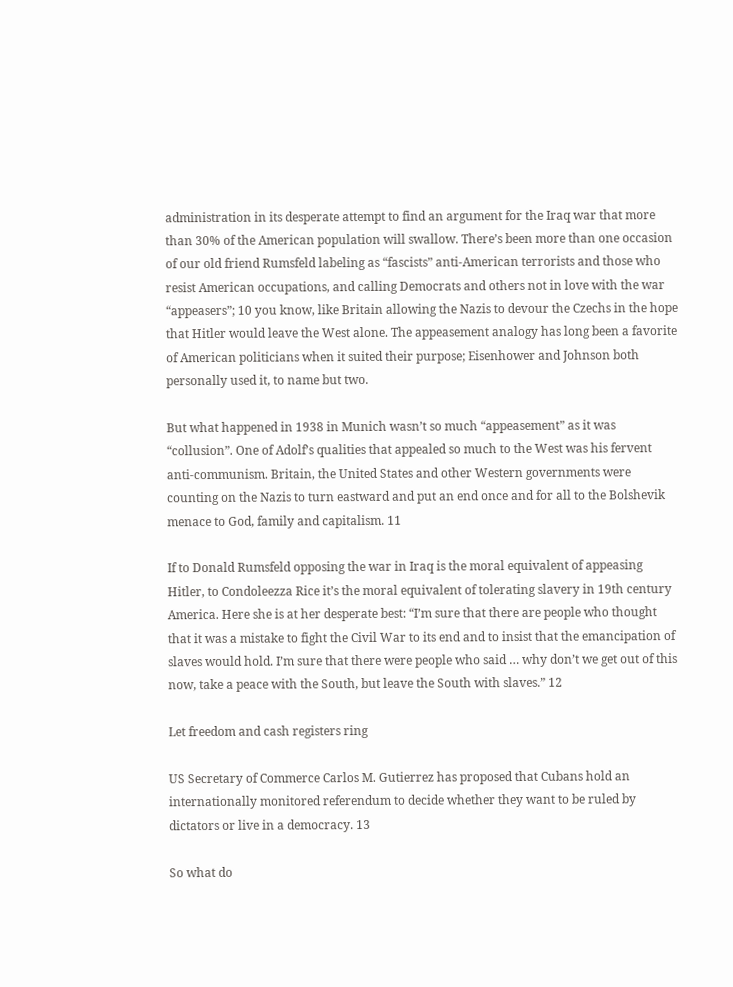administration in its desperate attempt to find an argument for the Iraq war that more than 30% of the American population will swallow. There’s been more than one occasion of our old friend Rumsfeld labeling as “fascists” anti-American terrorists and those who resist American occupations, and calling Democrats and others not in love with the war “appeasers”; 10 you know, like Britain allowing the Nazis to devour the Czechs in the hope that Hitler would leave the West alone. The appeasement analogy has long been a favorite of American politicians when it suited their purpose; Eisenhower and Johnson both personally used it, to name but two.

But what happened in 1938 in Munich wasn’t so much “appeasement” as it was “collusion”. One of Adolf’s qualities that appealed so much to the West was his fervent anti-communism. Britain, the United States and other Western governments were counting on the Nazis to turn eastward and put an end once and for all to the Bolshevik menace to God, family and capitalism. 11

If to Donald Rumsfeld opposing the war in Iraq is the moral equivalent of appeasing Hitler, to Condoleezza Rice it’s the moral equivalent of tolerating slavery in 19th century America. Here she is at her desperate best: “I’m sure that there are people who thought that it was a mistake to fight the Civil War to its end and to insist that the emancipation of slaves would hold. I’m sure that there were people who said … why don’t we get out of this now, take a peace with the South, but leave the South with slaves.” 12

Let freedom and cash registers ring

US Secretary of Commerce Carlos M. Gutierrez has proposed that Cubans hold an internationally monitored referendum to decide whether they want to be ruled by dictators or live in a democracy. 13

So what do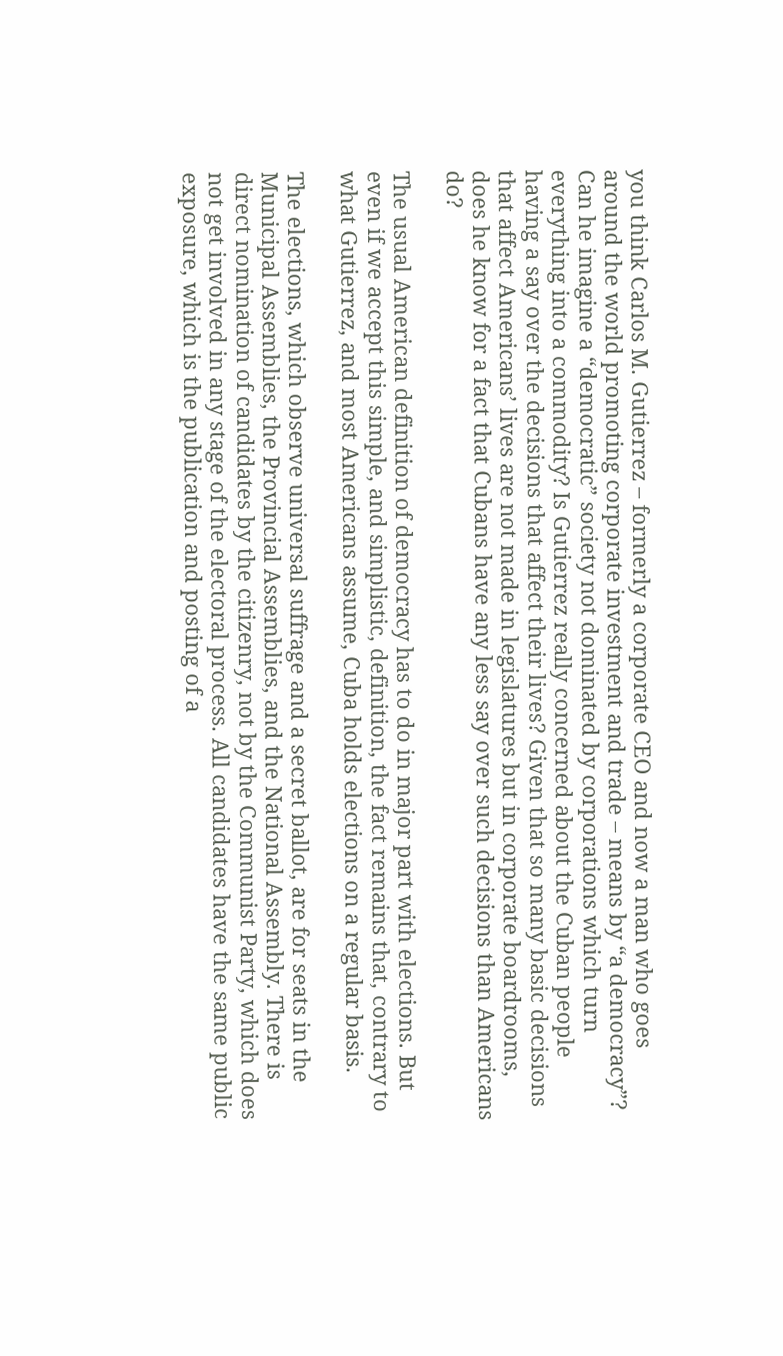you think Carlos M. Gutierrez – formerly a corporate CEO and now a man who goes around the world promoting corporate investment and trade – means by “a democracy”? Can he imagine a “democratic” society not dominated by corporations which turn everything into a commodity? Is Gutierrez really concerned about the Cuban people having a say over the decisions that affect their lives? Given that so many basic decisions that affect Americans’ lives are not made in legislatures but in corporate boardrooms, does he know for a fact that Cubans have any less say over such decisions than Americans do?

The usual American definition of democracy has to do in major part with elections. But even if we accept this simple, and simplistic, definition, the fact remains that, contrary to what Gutierrez, and most Americans assume, Cuba holds elections on a regular basis.

The elections, which observe universal suffrage and a secret ballot, are for seats in the Municipal Assemblies, the Provincial Assemblies, and the National Assembly. There is direct nomination of candidates by the citizenry, not by the Communist Party, which does not get involved in any stage of the electoral process. All candidates have the same public exposure, which is the publication and posting of a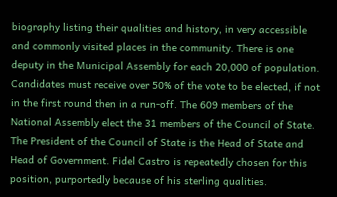biography listing their qualities and history, in very accessible and commonly visited places in the community. There is one deputy in the Municipal Assembly for each 20,000 of population. Candidates must receive over 50% of the vote to be elected, if not in the first round then in a run-off. The 609 members of the National Assembly elect the 31 members of the Council of State. The President of the Council of State is the Head of State and Head of Government. Fidel Castro is repeatedly chosen for this position, purportedly because of his sterling qualities.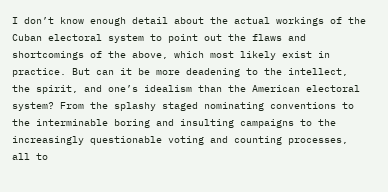I don’t know enough detail about the actual workings of the Cuban electoral system to point out the flaws and shortcomings of the above, which most likely exist in practice. But can it be more deadening to the intellect, the spirit, and one’s idealism than the American electoral system? From the splashy staged nominating conventions to the interminable boring and insulting campaigns to the increasingly questionable voting and counting processes, all to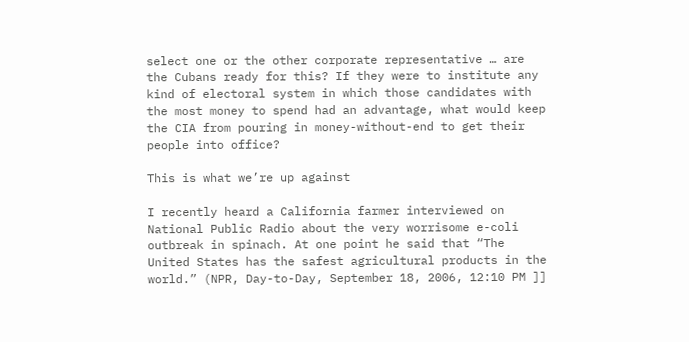select one or the other corporate representative … are the Cubans ready for this? If they were to institute any kind of electoral system in which those candidates with the most money to spend had an advantage, what would keep the CIA from pouring in money-without-end to get their people into office?

This is what we’re up against

I recently heard a California farmer interviewed on National Public Radio about the very worrisome e-coli outbreak in spinach. At one point he said that “The United States has the safest agricultural products in the world.” (NPR, Day-to-Day, September 18, 2006, 12:10 PM ]]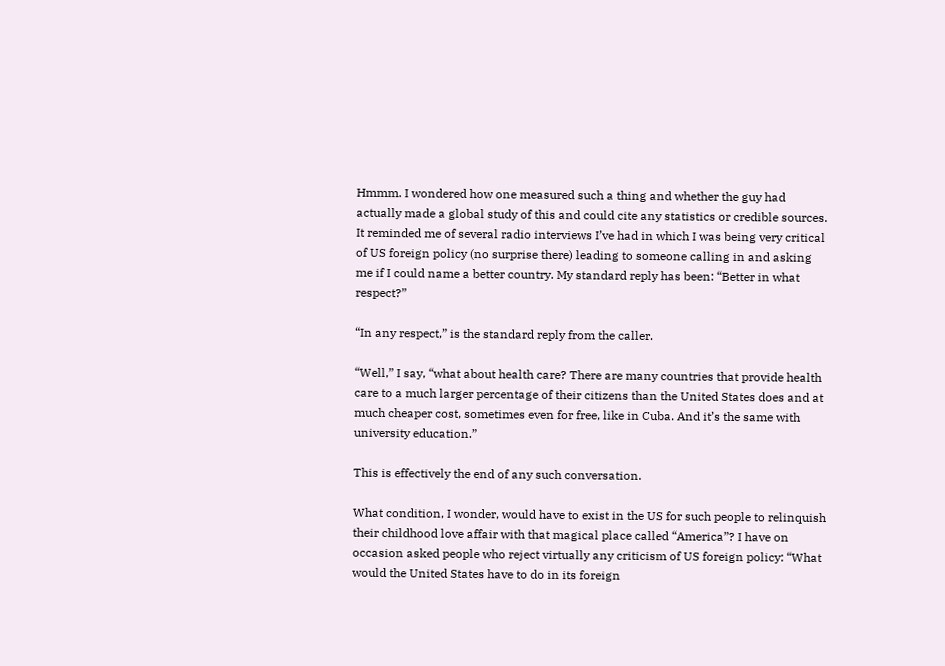Hmmm. I wondered how one measured such a thing and whether the guy had actually made a global study of this and could cite any statistics or credible sources. It reminded me of several radio interviews I’ve had in which I was being very critical of US foreign policy (no surprise there) leading to someone calling in and asking me if I could name a better country. My standard reply has been: “Better in what respect?”

“In any respect,” is the standard reply from the caller.

“Well,” I say, “what about health care? There are many countries that provide health care to a much larger percentage of their citizens than the United States does and at much cheaper cost, sometimes even for free, like in Cuba. And it’s the same with university education.”

This is effectively the end of any such conversation.

What condition, I wonder, would have to exist in the US for such people to relinquish their childhood love affair with that magical place called “America”? I have on occasion asked people who reject virtually any criticism of US foreign policy: “What would the United States have to do in its foreign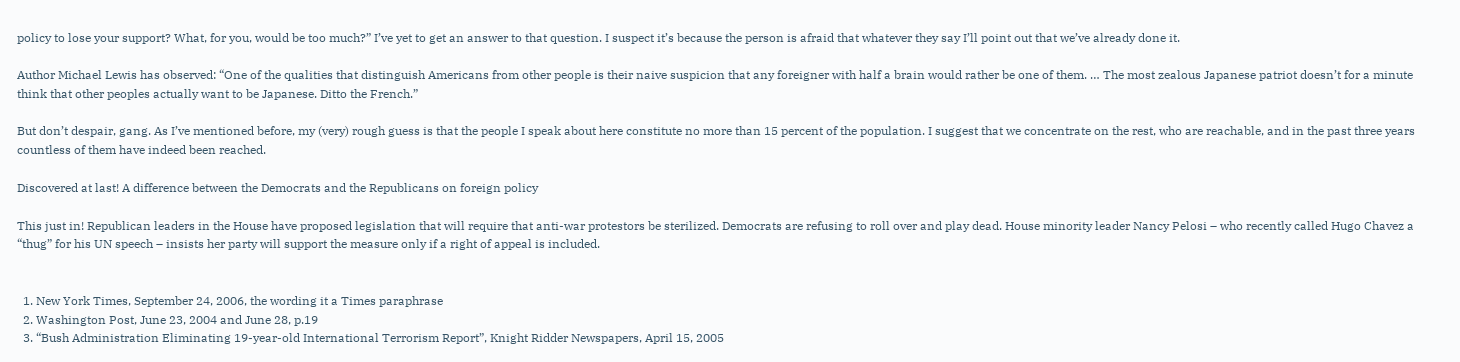policy to lose your support? What, for you, would be too much?” I’ve yet to get an answer to that question. I suspect it’s because the person is afraid that whatever they say I’ll point out that we’ve already done it.

Author Michael Lewis has observed: “One of the qualities that distinguish Americans from other people is their naive suspicion that any foreigner with half a brain would rather be one of them. … The most zealous Japanese patriot doesn’t for a minute think that other peoples actually want to be Japanese. Ditto the French.”

But don’t despair, gang. As I’ve mentioned before, my (very) rough guess is that the people I speak about here constitute no more than 15 percent of the population. I suggest that we concentrate on the rest, who are reachable, and in the past three years countless of them have indeed been reached.

Discovered at last! A difference between the Democrats and the Republicans on foreign policy

This just in! Republican leaders in the House have proposed legislation that will require that anti-war protestors be sterilized. Democrats are refusing to roll over and play dead. House minority leader Nancy Pelosi – who recently called Hugo Chavez a “thug” for his UN speech – insists her party will support the measure only if a right of appeal is included.


  1. New York Times, September 24, 2006, the wording it a Times paraphrase
  2. Washington Post, June 23, 2004 and June 28, p.19
  3. “Bush Administration Eliminating 19-year-old International Terrorism Report”, Knight Ridder Newspapers, April 15, 2005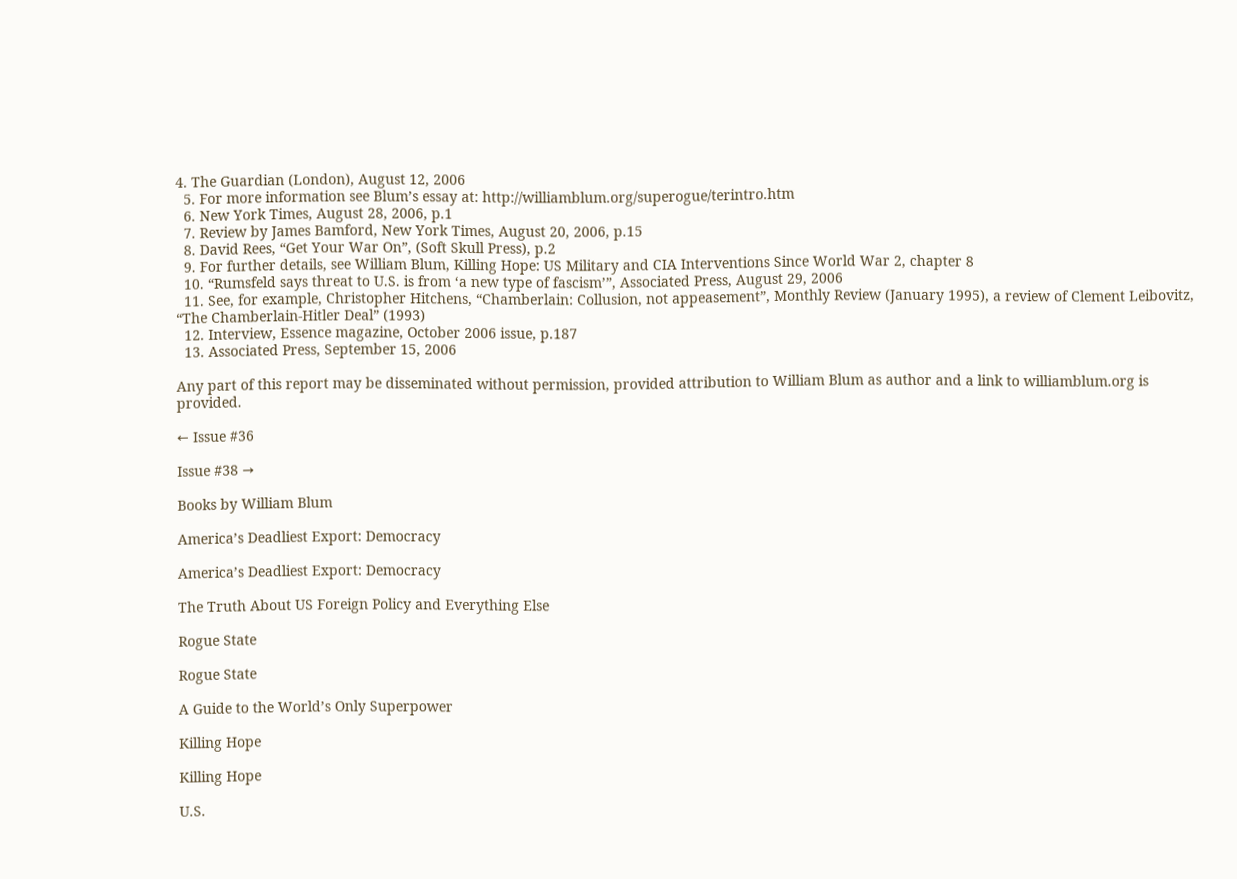4. The Guardian (London), August 12, 2006
  5. For more information see Blum’s essay at: http://williamblum.org/superogue/terintro.htm
  6. New York Times, August 28, 2006, p.1
  7. Review by James Bamford, New York Times, August 20, 2006, p.15
  8. David Rees, “Get Your War On”, (Soft Skull Press), p.2
  9. For further details, see William Blum, Killing Hope: US Military and CIA Interventions Since World War 2, chapter 8
  10. “Rumsfeld says threat to U.S. is from ‘a new type of fascism’”, Associated Press, August 29, 2006
  11. See, for example, Christopher Hitchens, “Chamberlain: Collusion, not appeasement”, Monthly Review (January 1995), a review of Clement Leibovitz, “The Chamberlain-Hitler Deal” (1993)
  12. Interview, Essence magazine, October 2006 issue, p.187
  13. Associated Press, September 15, 2006

Any part of this report may be disseminated without permission, provided attribution to William Blum as author and a link to williamblum.org is provided.

← Issue #36

Issue #38 →

Books by William Blum

America’s Deadliest Export: Democracy

America’s Deadliest Export: Democracy

The Truth About US Foreign Policy and Everything Else

Rogue State

Rogue State

A Guide to the World’s Only Superpower

Killing Hope

Killing Hope

U.S.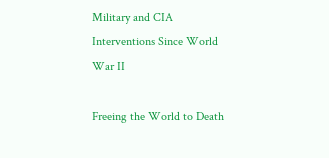Military and CIA Interventions Since World War II

Freeing the World to Death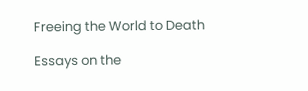Freeing the World to Death

Essays on the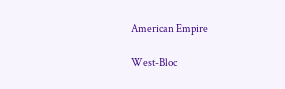American Empire

West-Bloc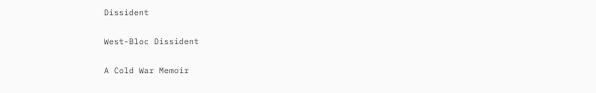Dissident

West-Bloc Dissident

A Cold War Memoir